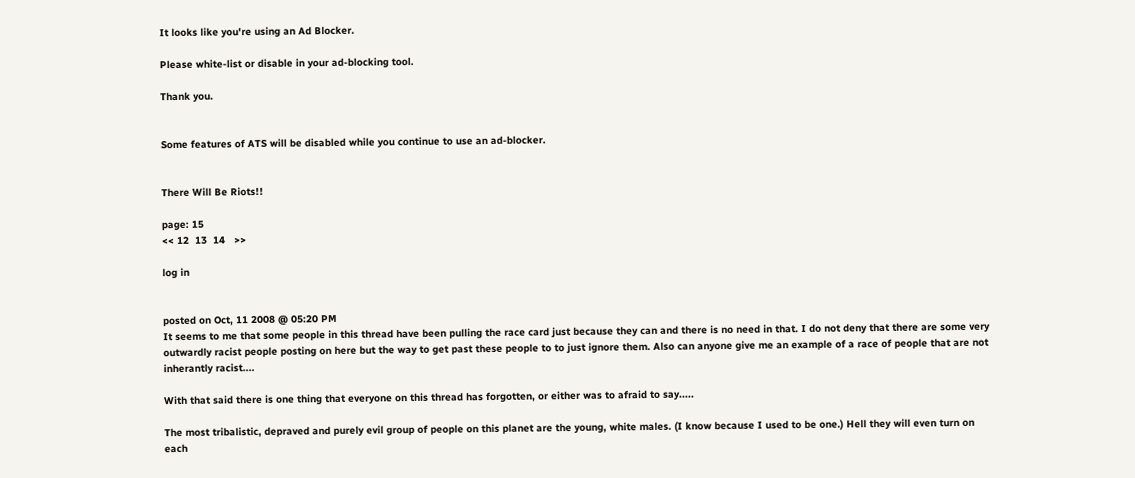It looks like you're using an Ad Blocker.

Please white-list or disable in your ad-blocking tool.

Thank you.


Some features of ATS will be disabled while you continue to use an ad-blocker.


There Will Be Riots!!

page: 15
<< 12  13  14   >>

log in


posted on Oct, 11 2008 @ 05:20 PM
It seems to me that some people in this thread have been pulling the race card just because they can and there is no need in that. I do not deny that there are some very outwardly racist people posting on here but the way to get past these people to to just ignore them. Also can anyone give me an example of a race of people that are not inherantly racist....

With that said there is one thing that everyone on this thread has forgotten, or either was to afraid to say.....

The most tribalistic, depraved and purely evil group of people on this planet are the young, white males. (I know because I used to be one.) Hell they will even turn on each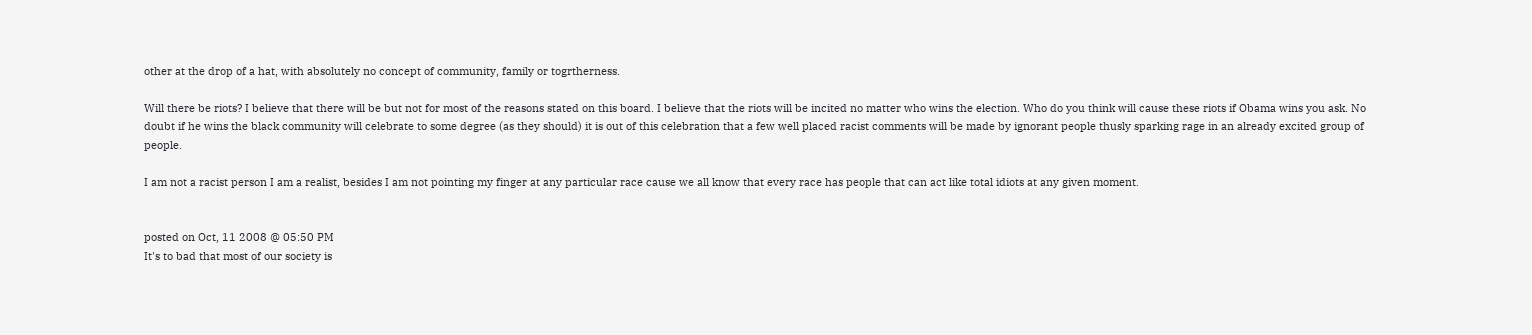other at the drop of a hat, with absolutely no concept of community, family or togrtherness.

Will there be riots? I believe that there will be but not for most of the reasons stated on this board. I believe that the riots will be incited no matter who wins the election. Who do you think will cause these riots if Obama wins you ask. No doubt if he wins the black community will celebrate to some degree (as they should) it is out of this celebration that a few well placed racist comments will be made by ignorant people thusly sparking rage in an already excited group of people.

I am not a racist person I am a realist, besides I am not pointing my finger at any particular race cause we all know that every race has people that can act like total idiots at any given moment.


posted on Oct, 11 2008 @ 05:50 PM
It's to bad that most of our society is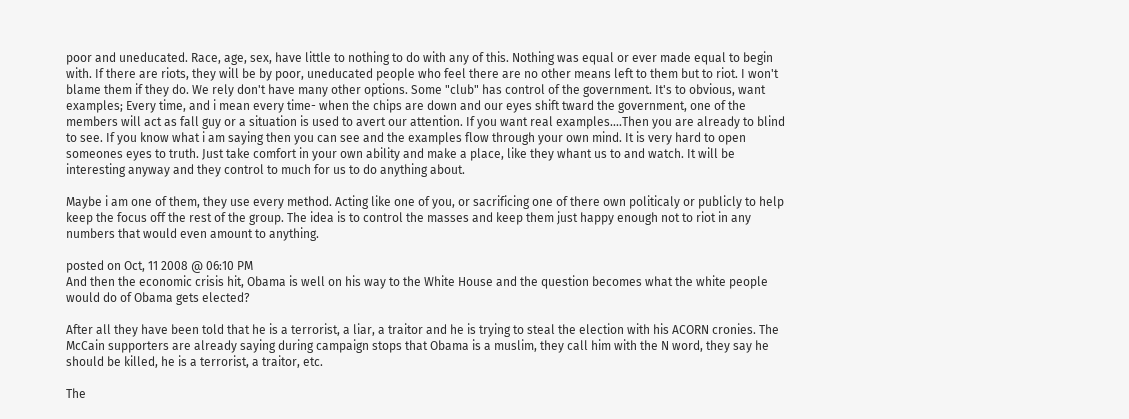poor and uneducated. Race, age, sex, have little to nothing to do with any of this. Nothing was equal or ever made equal to begin with. If there are riots, they will be by poor, uneducated people who feel there are no other means left to them but to riot. I won't blame them if they do. We rely don't have many other options. Some "club" has control of the government. It's to obvious, want examples; Every time, and i mean every time- when the chips are down and our eyes shift tward the government, one of the members will act as fall guy or a situation is used to avert our attention. If you want real examples....Then you are already to blind to see. If you know what i am saying then you can see and the examples flow through your own mind. It is very hard to open someones eyes to truth. Just take comfort in your own ability and make a place, like they whant us to and watch. It will be interesting anyway and they control to much for us to do anything about.

Maybe i am one of them, they use every method. Acting like one of you, or sacrificing one of there own politicaly or publicly to help keep the focus off the rest of the group. The idea is to control the masses and keep them just happy enough not to riot in any numbers that would even amount to anything.

posted on Oct, 11 2008 @ 06:10 PM
And then the economic crisis hit, Obama is well on his way to the White House and the question becomes what the white people would do of Obama gets elected?

After all they have been told that he is a terrorist, a liar, a traitor and he is trying to steal the election with his ACORN cronies. The McCain supporters are already saying during campaign stops that Obama is a muslim, they call him with the N word, they say he should be killed, he is a terrorist, a traitor, etc.

The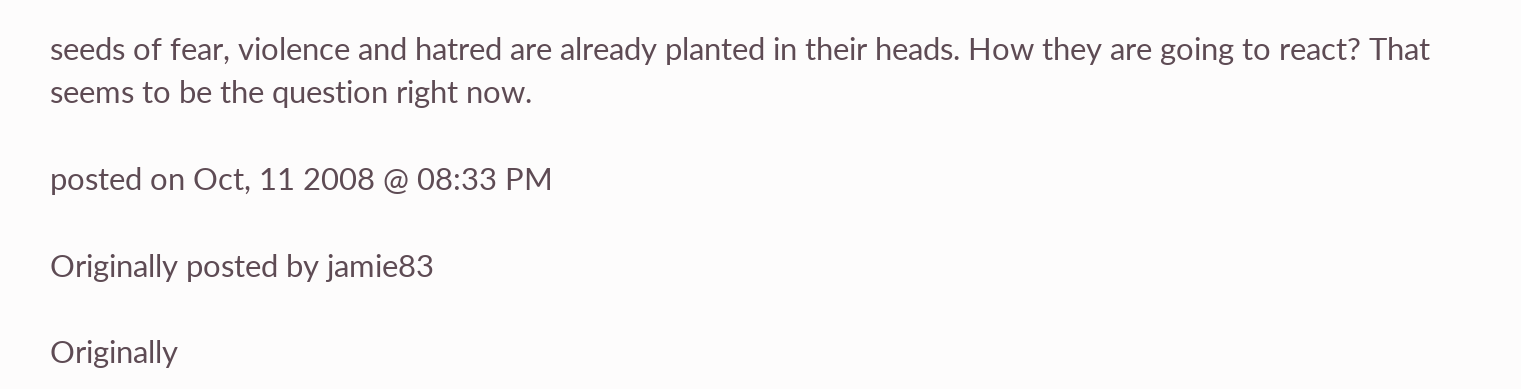seeds of fear, violence and hatred are already planted in their heads. How they are going to react? That seems to be the question right now.

posted on Oct, 11 2008 @ 08:33 PM

Originally posted by jamie83

Originally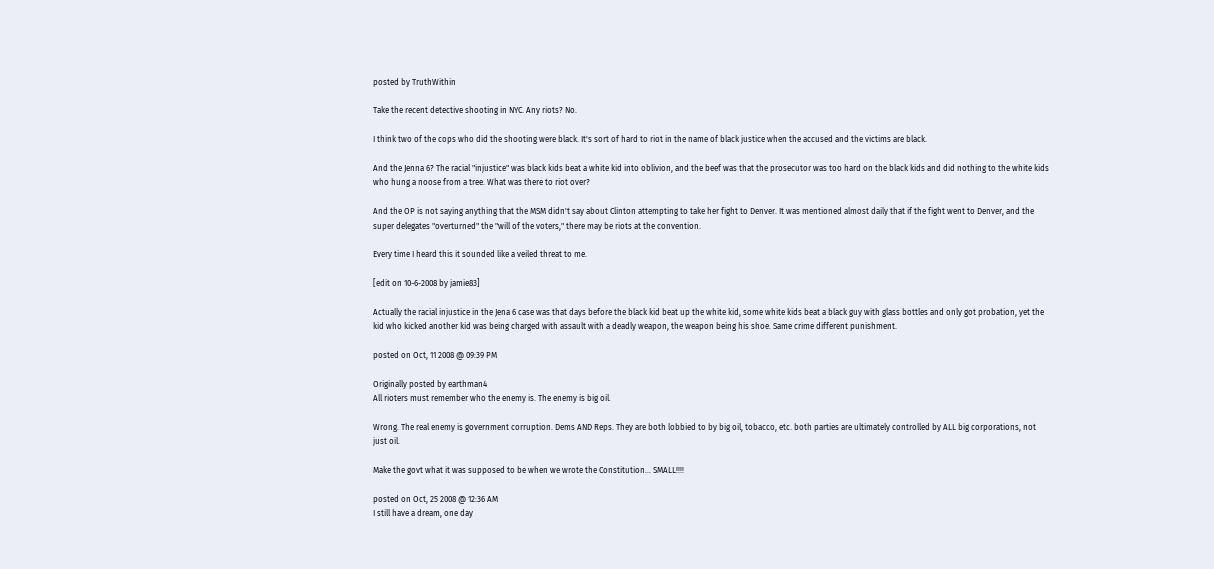posted by TruthWithin

Take the recent detective shooting in NYC. Any riots? No.

I think two of the cops who did the shooting were black. It's sort of hard to riot in the name of black justice when the accused and the victims are black.

And the Jenna 6? The racial "injustice" was black kids beat a white kid into oblivion, and the beef was that the prosecutor was too hard on the black kids and did nothing to the white kids who hung a noose from a tree. What was there to riot over?

And the OP is not saying anything that the MSM didn't say about Clinton attempting to take her fight to Denver. It was mentioned almost daily that if the fight went to Denver, and the super delegates "overturned" the "will of the voters," there may be riots at the convention.

Every time I heard this it sounded like a veiled threat to me.

[edit on 10-6-2008 by jamie83]

Actually the racial injustice in the Jena 6 case was that days before the black kid beat up the white kid, some white kids beat a black guy with glass bottles and only got probation, yet the kid who kicked another kid was being charged with assault with a deadly weapon, the weapon being his shoe. Same crime different punishment.

posted on Oct, 11 2008 @ 09:39 PM

Originally posted by earthman4
All rioters must remember who the enemy is. The enemy is big oil.

Wrong. The real enemy is government corruption. Dems AND Reps. They are both lobbied to by big oil, tobacco, etc. both parties are ultimately controlled by ALL big corporations, not just oil.

Make the govt what it was supposed to be when we wrote the Constitution... SMALL!!!!

posted on Oct, 25 2008 @ 12:36 AM
I still have a dream, one day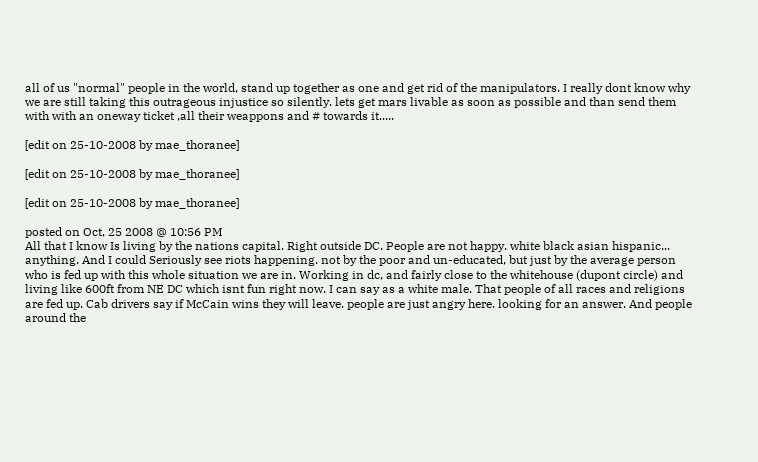all of us "normal" people in the world, stand up together as one and get rid of the manipulators. I really dont know why we are still taking this outrageous injustice so silently. lets get mars livable as soon as possible and than send them with with an oneway ticket ,all their weappons and # towards it.....

[edit on 25-10-2008 by mae_thoranee]

[edit on 25-10-2008 by mae_thoranee]

[edit on 25-10-2008 by mae_thoranee]

posted on Oct, 25 2008 @ 10:56 PM
All that I know Is living by the nations capital. Right outside DC. People are not happy. white black asian hispanic... anything. And I could Seriously see riots happening. not by the poor and un-educated, but just by the average person who is fed up with this whole situation we are in. Working in dc, and fairly close to the whitehouse (dupont circle) and living like 600ft from NE DC which isnt fun right now. I can say as a white male. That people of all races and religions are fed up. Cab drivers say if McCain wins they will leave. people are just angry here. looking for an answer. And people around the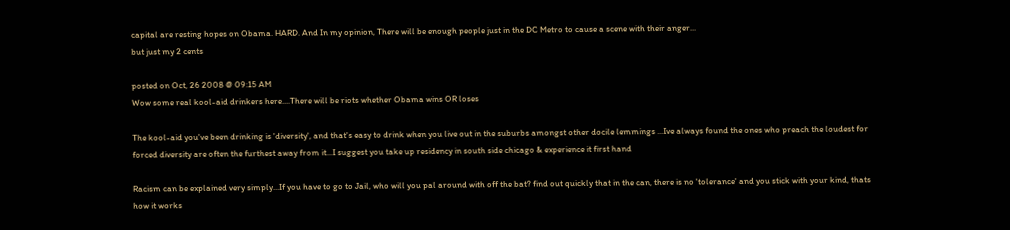capital are resting hopes on Obama. HARD. And In my opinion, There will be enough people just in the DC Metro to cause a scene with their anger...
but just my 2 cents

posted on Oct, 26 2008 @ 09:15 AM
Wow some real kool-aid drinkers here....There will be riots whether Obama wins OR loses

The kool-aid you've been drinking is 'diversity', and that's easy to drink when you live out in the suburbs amongst other docile lemmings ...Ive always found the ones who preach the loudest for forced diversity are often the furthest away from it...I suggest you take up residency in south side chicago & experience it first hand

Racism can be explained very simply...If you have to go to Jail, who will you pal around with off the bat? find out quickly that in the can, there is no 'tolerance' and you stick with your kind, thats how it works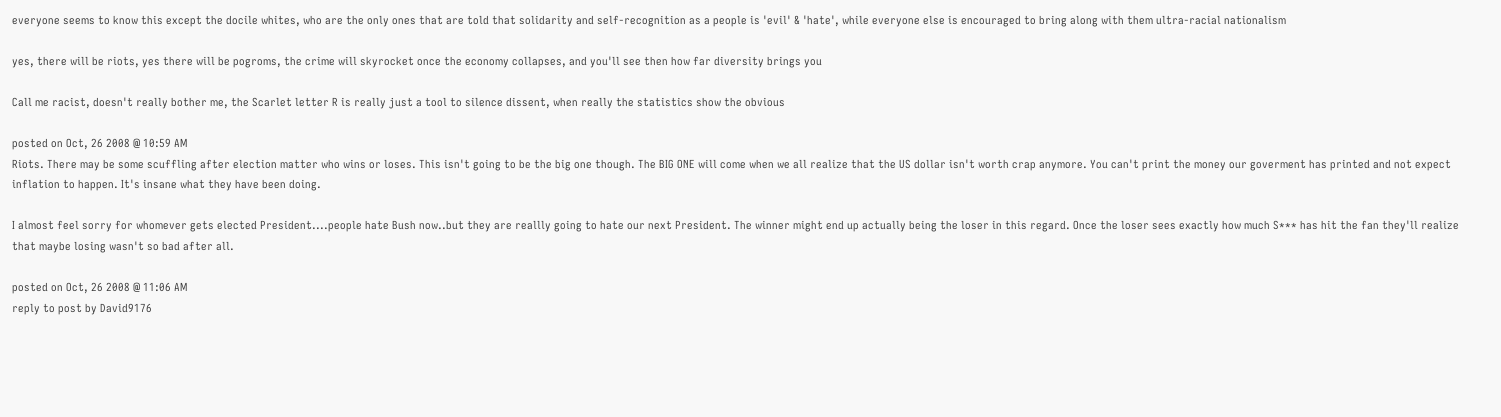everyone seems to know this except the docile whites, who are the only ones that are told that solidarity and self-recognition as a people is 'evil' & 'hate', while everyone else is encouraged to bring along with them ultra-racial nationalism

yes, there will be riots, yes there will be pogroms, the crime will skyrocket once the economy collapses, and you'll see then how far diversity brings you

Call me racist, doesn't really bother me, the Scarlet letter R is really just a tool to silence dissent, when really the statistics show the obvious

posted on Oct, 26 2008 @ 10:59 AM
Riots. There may be some scuffling after election matter who wins or loses. This isn't going to be the big one though. The BIG ONE will come when we all realize that the US dollar isn't worth crap anymore. You can't print the money our goverment has printed and not expect inflation to happen. It's insane what they have been doing.

I almost feel sorry for whomever gets elected President....people hate Bush now..but they are reallly going to hate our next President. The winner might end up actually being the loser in this regard. Once the loser sees exactly how much S*** has hit the fan they'll realize that maybe losing wasn't so bad after all.

posted on Oct, 26 2008 @ 11:06 AM
reply to post by David9176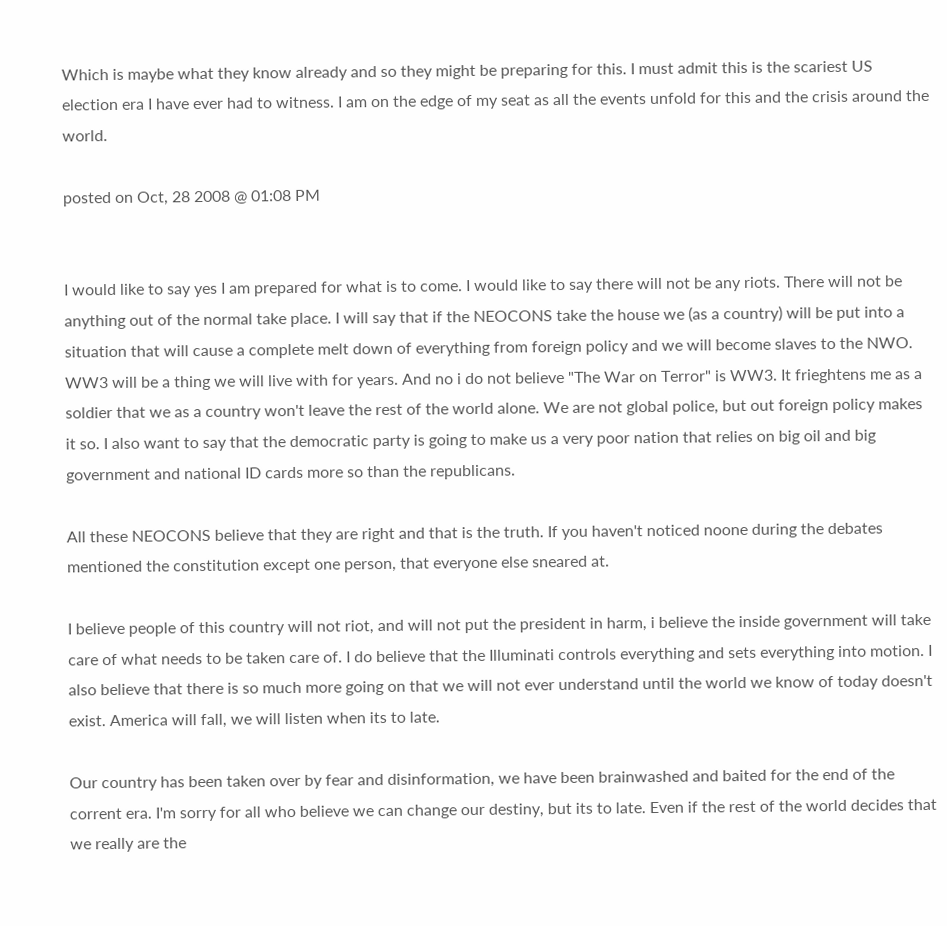Which is maybe what they know already and so they might be preparing for this. I must admit this is the scariest US election era I have ever had to witness. I am on the edge of my seat as all the events unfold for this and the crisis around the world.

posted on Oct, 28 2008 @ 01:08 PM


I would like to say yes I am prepared for what is to come. I would like to say there will not be any riots. There will not be anything out of the normal take place. I will say that if the NEOCONS take the house we (as a country) will be put into a situation that will cause a complete melt down of everything from foreign policy and we will become slaves to the NWO. WW3 will be a thing we will live with for years. And no i do not believe "The War on Terror" is WW3. It frieghtens me as a soldier that we as a country won't leave the rest of the world alone. We are not global police, but out foreign policy makes it so. I also want to say that the democratic party is going to make us a very poor nation that relies on big oil and big government and national ID cards more so than the republicans.

All these NEOCONS believe that they are right and that is the truth. If you haven't noticed noone during the debates mentioned the constitution except one person, that everyone else sneared at.

I believe people of this country will not riot, and will not put the president in harm, i believe the inside government will take care of what needs to be taken care of. I do believe that the Illuminati controls everything and sets everything into motion. I also believe that there is so much more going on that we will not ever understand until the world we know of today doesn't exist. America will fall, we will listen when its to late.

Our country has been taken over by fear and disinformation, we have been brainwashed and baited for the end of the corrent era. I'm sorry for all who believe we can change our destiny, but its to late. Even if the rest of the world decides that we really are the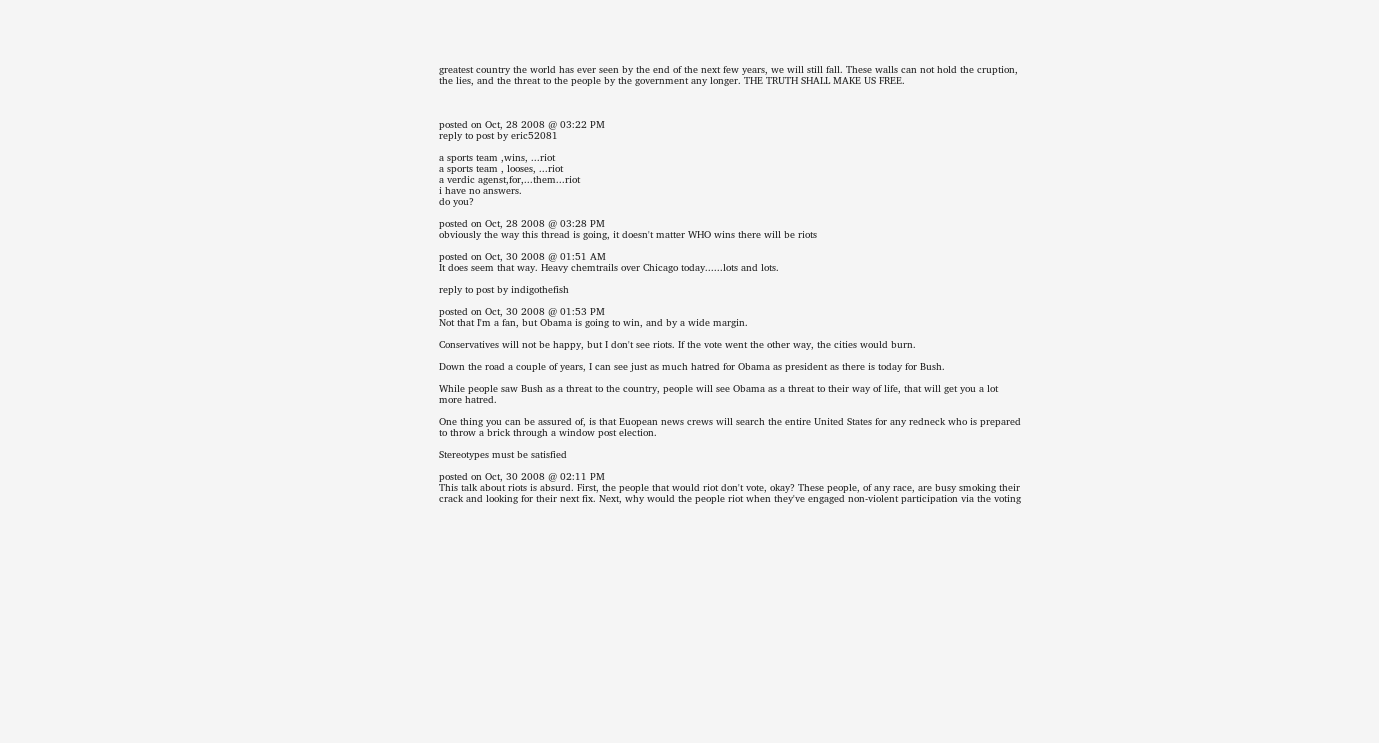greatest country the world has ever seen by the end of the next few years, we will still fall. These walls can not hold the cruption, the lies, and the threat to the people by the government any longer. THE TRUTH SHALL MAKE US FREE.



posted on Oct, 28 2008 @ 03:22 PM
reply to post by eric52081

a sports team ,wins, ...riot
a sports team , looses, ...riot
a verdic agenst,for,...them...riot
i have no answers.
do you?

posted on Oct, 28 2008 @ 03:28 PM
obviously the way this thread is going, it doesn't matter WHO wins there will be riots

posted on Oct, 30 2008 @ 01:51 AM
It does seem that way. Heavy chemtrails over Chicago today......lots and lots.

reply to post by indigothefish

posted on Oct, 30 2008 @ 01:53 PM
Not that I'm a fan, but Obama is going to win, and by a wide margin.

Conservatives will not be happy, but I don't see riots. If the vote went the other way, the cities would burn.

Down the road a couple of years, I can see just as much hatred for Obama as president as there is today for Bush.

While people saw Bush as a threat to the country, people will see Obama as a threat to their way of life, that will get you a lot more hatred.

One thing you can be assured of, is that Euopean news crews will search the entire United States for any redneck who is prepared to throw a brick through a window post election.

Stereotypes must be satisfied

posted on Oct, 30 2008 @ 02:11 PM
This talk about riots is absurd. First, the people that would riot don't vote, okay? These people, of any race, are busy smoking their crack and looking for their next fix. Next, why would the people riot when they've engaged non-violent participation via the voting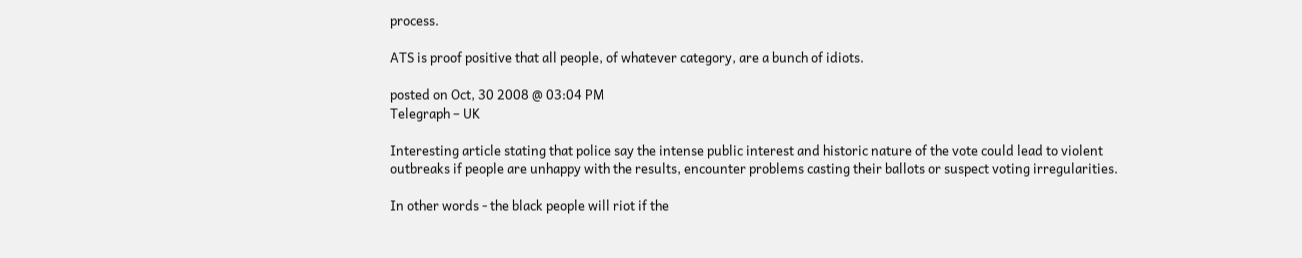process.

ATS is proof positive that all people, of whatever category, are a bunch of idiots.

posted on Oct, 30 2008 @ 03:04 PM
Telegraph – UK

Interesting article stating that police say the intense public interest and historic nature of the vote could lead to violent outbreaks if people are unhappy with the results, encounter problems casting their ballots or suspect voting irregularities.

In other words - the black people will riot if the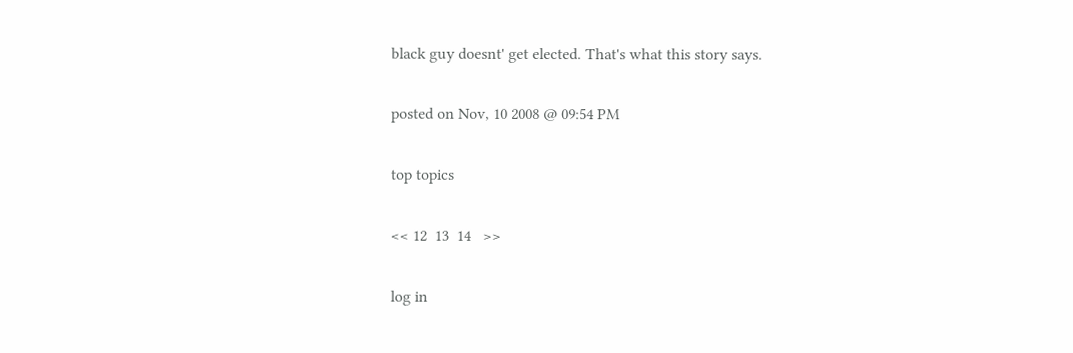black guy doesnt' get elected. That's what this story says.

posted on Nov, 10 2008 @ 09:54 PM

top topics

<< 12  13  14   >>

log in